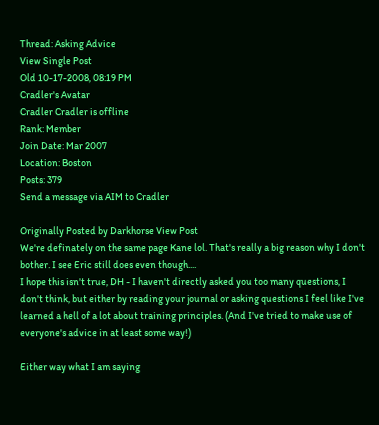Thread: Asking Advice
View Single Post
Old 10-17-2008, 08:19 PM
Cradler's Avatar
Cradler Cradler is offline
Rank: Member
Join Date: Mar 2007
Location: Boston
Posts: 379
Send a message via AIM to Cradler

Originally Posted by Darkhorse View Post
We're definately on the same page Kane lol. That's really a big reason why I don't bother. I see Eric still does even though....
I hope this isn't true, DH - I haven't directly asked you too many questions, I don't think, but either by reading your journal or asking questions I feel like I've learned a hell of a lot about training principles. (And I've tried to make use of everyone's advice in at least some way!)

Either way what I am saying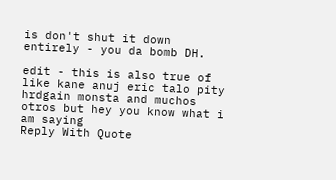is don't shut it down entirely - you da bomb DH.

edit - this is also true of like kane anuj eric talo pity hrdgain monsta and muchos otros but hey you know what i am saying
Reply With Quote